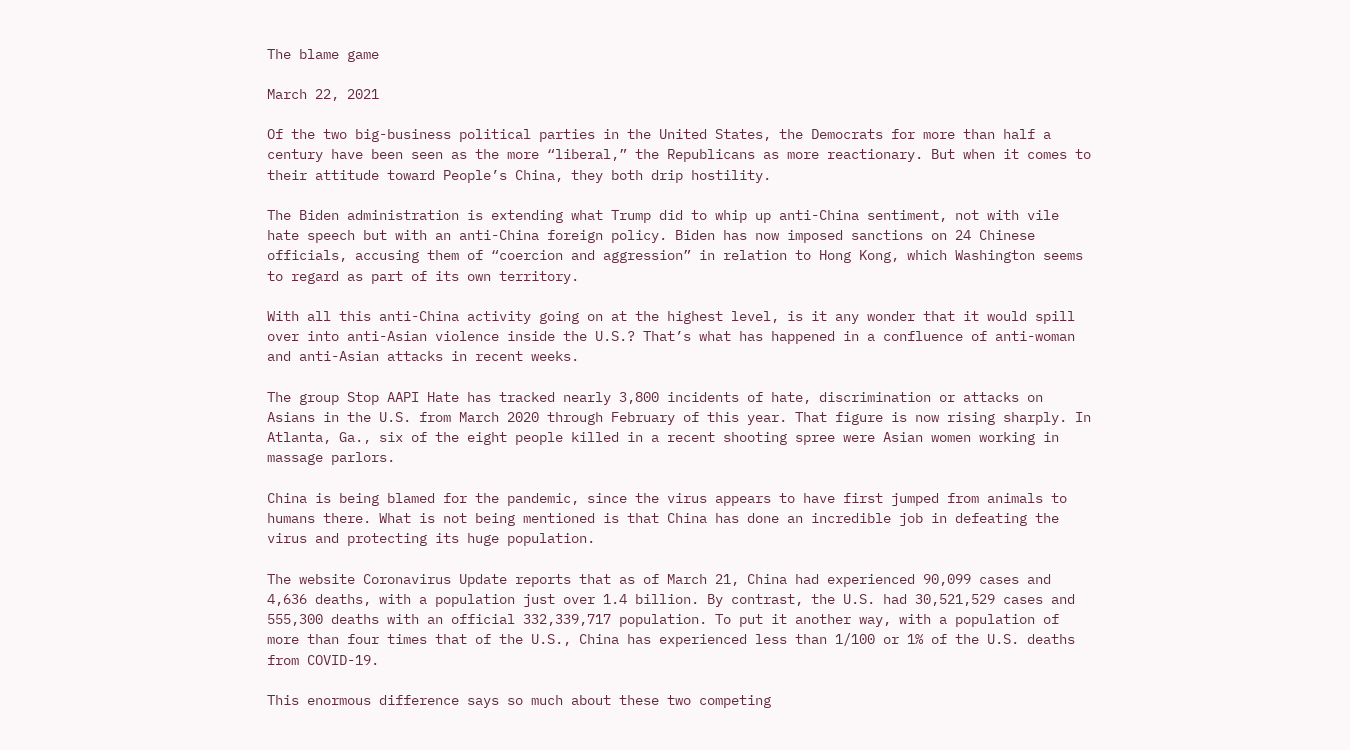The blame game

March 22, 2021

Of the two big-business political parties in the United States, the Democrats for more than half a century have been seen as the more “liberal,” the Republicans as more reactionary. But when it comes to their attitude toward People’s China, they both drip hostility.

The Biden administration is extending what Trump did to whip up anti-China sentiment, not with vile hate speech but with an anti-China foreign policy. Biden has now imposed sanctions on 24 Chinese officials, accusing them of “coercion and aggression” in relation to Hong Kong, which Washington seems to regard as part of its own territory.

With all this anti-China activity going on at the highest level, is it any wonder that it would spill over into anti-Asian violence inside the U.S.? That’s what has happened in a confluence of anti-woman and anti-Asian attacks in recent weeks.

The group Stop AAPI Hate has tracked nearly 3,800 incidents of hate, discrimination or attacks on Asians in the U.S. from March 2020 through February of this year. That figure is now rising sharply. In Atlanta, Ga., six of the eight people killed in a recent shooting spree were Asian women working in massage parlors.

China is being blamed for the pandemic, since the virus appears to have first jumped from animals to humans there. What is not being mentioned is that China has done an incredible job in defeating the virus and protecting its huge population.

The website Coronavirus Update reports that as of March 21, China had experienced 90,099 cases and 4,636 deaths, with a population just over 1.4 billion. By contrast, the U.S. had 30,521,529 cases and 555,300 deaths with an official 332,339,717 population. To put it another way, with a population of more than four times that of the U.S., China has experienced less than 1/100 or 1% of the U.S. deaths from COVID-19.

This enormous difference says so much about these two competing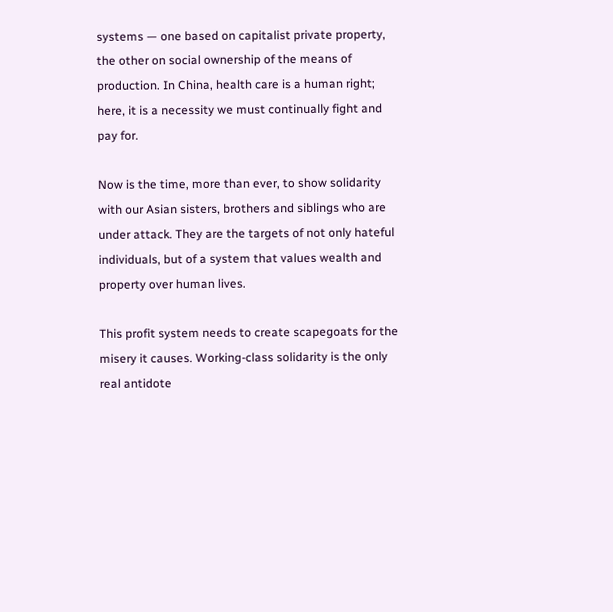systems — one based on capitalist private property, the other on social ownership of the means of production. In China, health care is a human right; here, it is a necessity we must continually fight and pay for.

Now is the time, more than ever, to show solidarity with our Asian sisters, brothers and siblings who are under attack. They are the targets of not only hateful individuals, but of a system that values wealth and property over human lives.

This profit system needs to create scapegoats for the misery it causes. Working-class solidarity is the only real antidote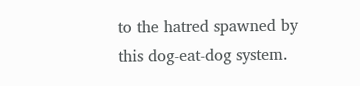to the hatred spawned by this dog-eat-dog system.